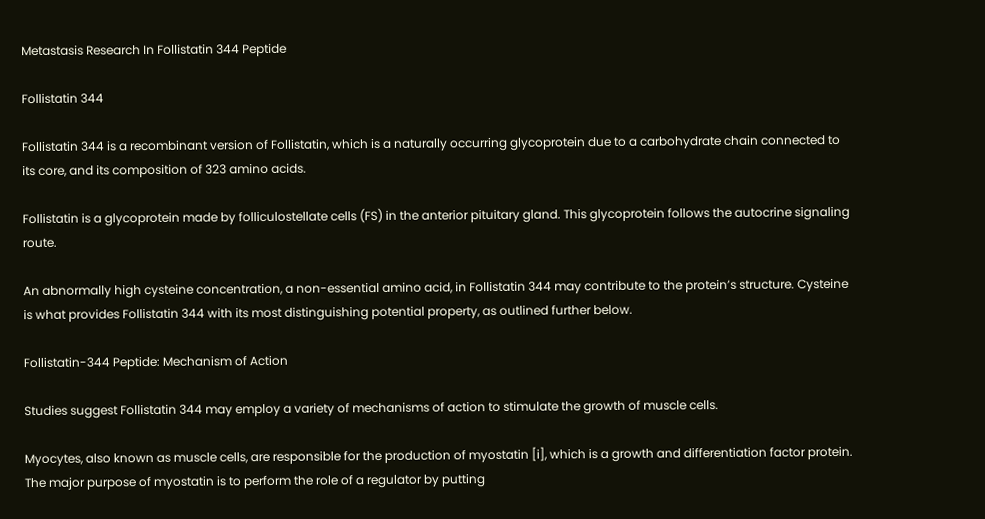Metastasis Research In Follistatin 344 Peptide

Follistatin 344

Follistatin 344 is a recombinant version of Follistatin, which is a naturally occurring glycoprotein due to a carbohydrate chain connected to its core, and its composition of 323 amino acids.

Follistatin is a glycoprotein made by folliculostellate cells (FS) in the anterior pituitary gland. This glycoprotein follows the autocrine signaling route.

An abnormally high cysteine concentration, a non-essential amino acid, in Follistatin 344 may contribute to the protein’s structure. Cysteine is what provides Follistatin 344 with its most distinguishing potential property, as outlined further below.

Follistatin-344 Peptide: Mechanism of Action

Studies suggest Follistatin 344 may employ a variety of mechanisms of action to stimulate the growth of muscle cells.

Myocytes, also known as muscle cells, are responsible for the production of myostatin [i], which is a growth and differentiation factor protein. The major purpose of myostatin is to perform the role of a regulator by putting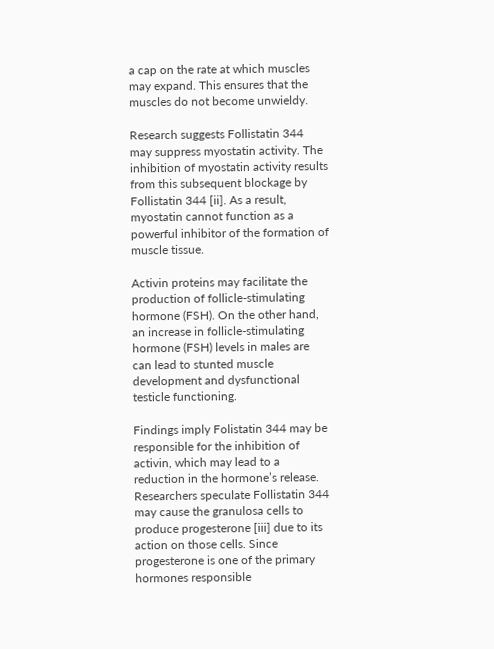a cap on the rate at which muscles may expand. This ensures that the muscles do not become unwieldy.

Research suggests Follistatin 344 may suppress myostatin activity. The inhibition of myostatin activity results from this subsequent blockage by Follistatin 344 [ii]. As a result, myostatin cannot function as a powerful inhibitor of the formation of muscle tissue.

Activin proteins may facilitate the production of follicle-stimulating hormone (FSH). On the other hand, an increase in follicle-stimulating hormone (FSH) levels in males are can lead to stunted muscle development and dysfunctional testicle functioning.

Findings imply Folistatin 344 may be responsible for the inhibition of activin, which may lead to a reduction in the hormone’s release. Researchers speculate Follistatin 344 may cause the granulosa cells to produce progesterone [iii] due to its action on those cells. Since progesterone is one of the primary hormones responsible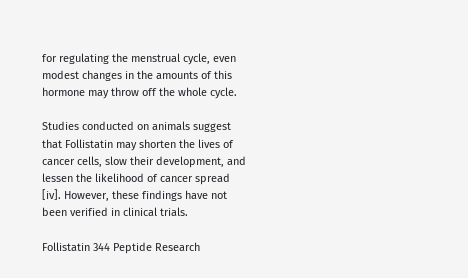for regulating the menstrual cycle, even modest changes in the amounts of this hormone may throw off the whole cycle.

Studies conducted on animals suggest that Follistatin may shorten the lives of cancer cells, slow their development, and lessen the likelihood of cancer spread [iv]. However, these findings have not been verified in clinical trials.

Follistatin 344 Peptide Research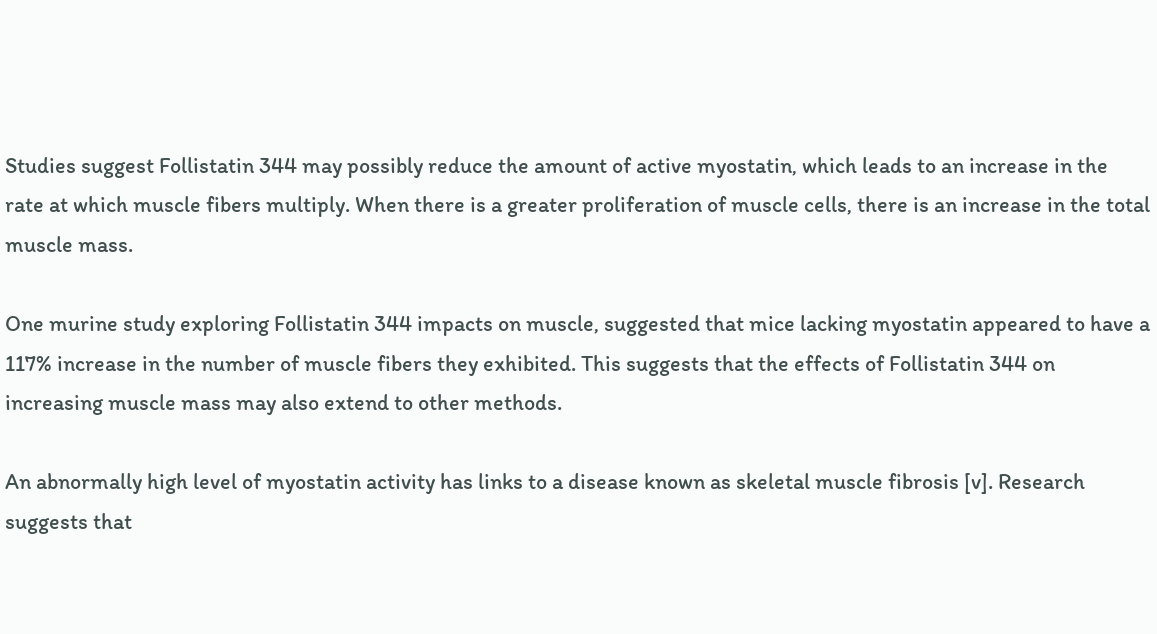Studies suggest Follistatin 344 may possibly reduce the amount of active myostatin, which leads to an increase in the rate at which muscle fibers multiply. When there is a greater proliferation of muscle cells, there is an increase in the total muscle mass.

One murine study exploring Follistatin 344 impacts on muscle, suggested that mice lacking myostatin appeared to have a 117% increase in the number of muscle fibers they exhibited. This suggests that the effects of Follistatin 344 on increasing muscle mass may also extend to other methods.

An abnormally high level of myostatin activity has links to a disease known as skeletal muscle fibrosis [v]. Research suggests that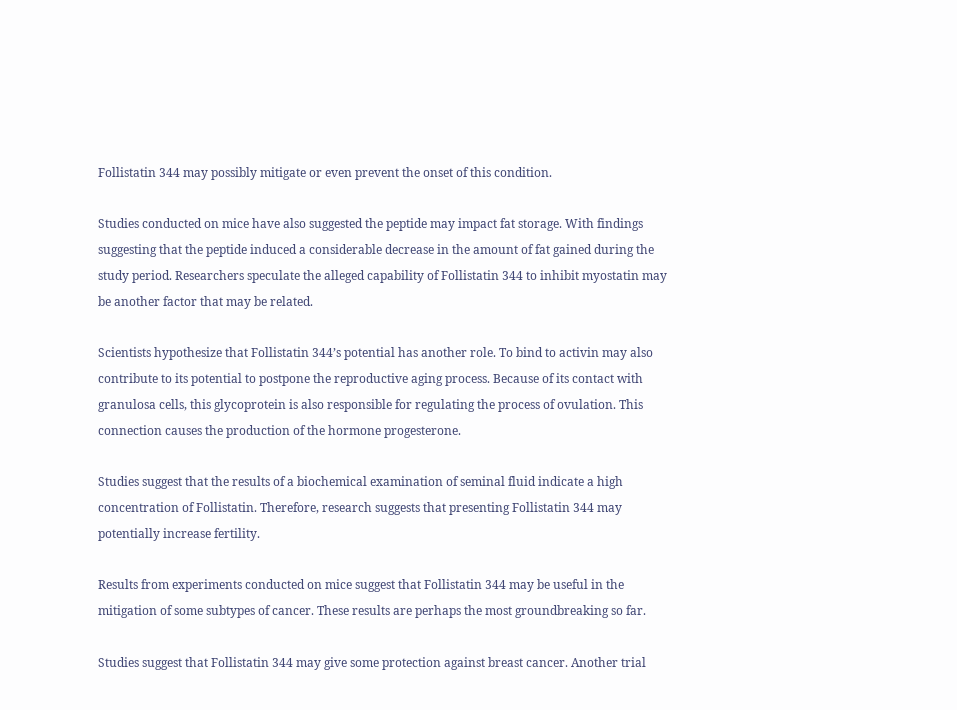Follistatin 344 may possibly mitigate or even prevent the onset of this condition.

Studies conducted on mice have also suggested the peptide may impact fat storage. With findings suggesting that the peptide induced a considerable decrease in the amount of fat gained during the study period. Researchers speculate the alleged capability of Follistatin 344 to inhibit myostatin may be another factor that may be related.

Scientists hypothesize that Follistatin 344’s potential has another role. To bind to activin may also contribute to its potential to postpone the reproductive aging process. Because of its contact with granulosa cells, this glycoprotein is also responsible for regulating the process of ovulation. This connection causes the production of the hormone progesterone.

Studies suggest that the results of a biochemical examination of seminal fluid indicate a high concentration of Follistatin. Therefore, research suggests that presenting Follistatin 344 may potentially increase fertility.

Results from experiments conducted on mice suggest that Follistatin 344 may be useful in the mitigation of some subtypes of cancer. These results are perhaps the most groundbreaking so far.

Studies suggest that Follistatin 344 may give some protection against breast cancer. Another trial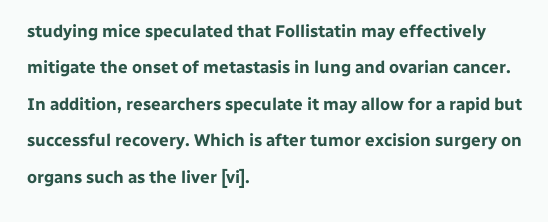studying mice speculated that Follistatin may effectively mitigate the onset of metastasis in lung and ovarian cancer. In addition, researchers speculate it may allow for a rapid but successful recovery. Which is after tumor excision surgery on organs such as the liver [vi].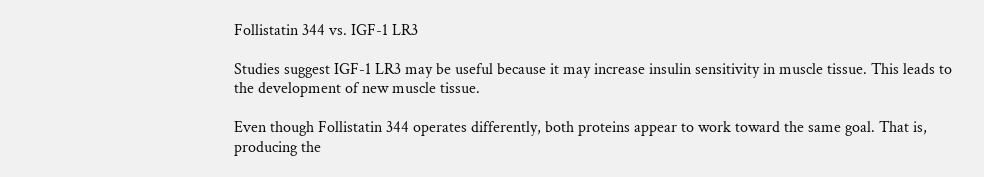Follistatin 344 vs. IGF-1 LR3

Studies suggest IGF-1 LR3 may be useful because it may increase insulin sensitivity in muscle tissue. This leads to the development of new muscle tissue.

Even though Follistatin 344 operates differently, both proteins appear to work toward the same goal. That is, producing the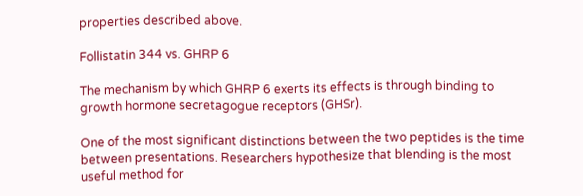properties described above.

Follistatin 344 vs. GHRP 6

The mechanism by which GHRP 6 exerts its effects is through binding to growth hormone secretagogue receptors (GHSr).

One of the most significant distinctions between the two peptides is the time between presentations. Researchers hypothesize that blending is the most useful method for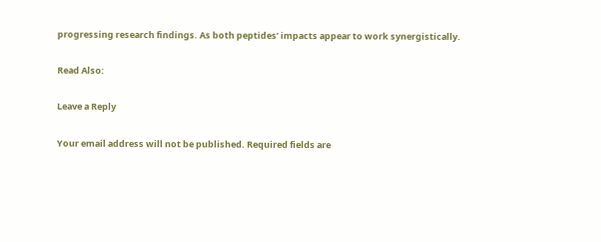progressing research findings. As both peptides’ impacts appear to work synergistically.

Read Also:

Leave a Reply

Your email address will not be published. Required fields are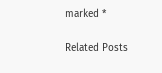marked *

Related Posts